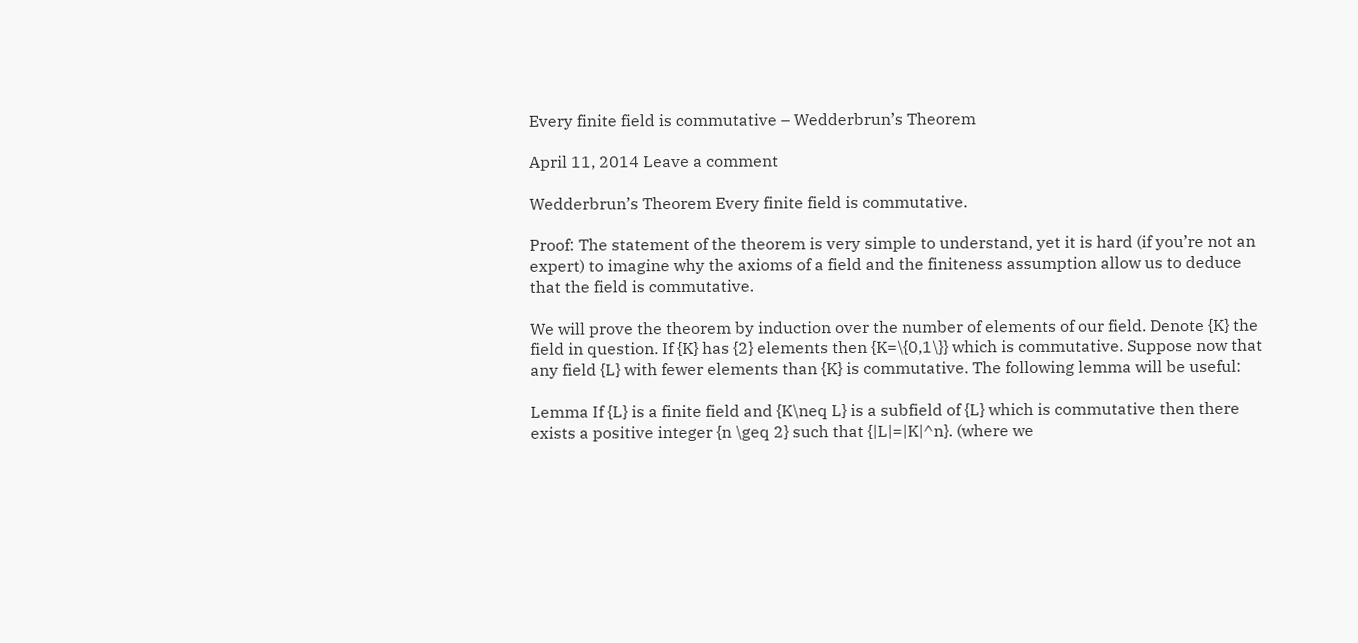Every finite field is commutative – Wedderbrun’s Theorem

April 11, 2014 Leave a comment

Wedderbrun’s Theorem Every finite field is commutative.

Proof: The statement of the theorem is very simple to understand, yet it is hard (if you’re not an expert) to imagine why the axioms of a field and the finiteness assumption allow us to deduce that the field is commutative.

We will prove the theorem by induction over the number of elements of our field. Denote {K} the field in question. If {K} has {2} elements then {K=\{0,1\}} which is commutative. Suppose now that any field {L} with fewer elements than {K} is commutative. The following lemma will be useful:

Lemma If {L} is a finite field and {K\neq L} is a subfield of {L} which is commutative then there exists a positive integer {n \geq 2} such that {|L|=|K|^n}. (where we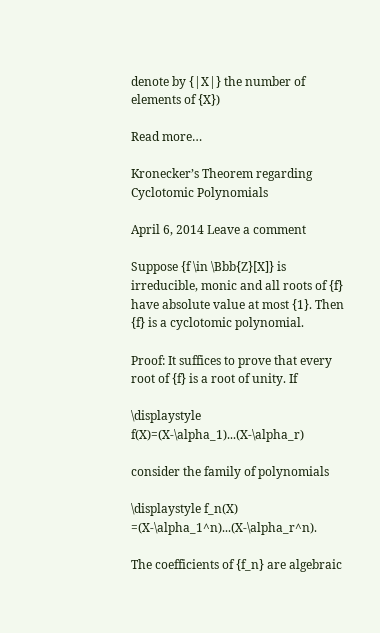denote by {|X|} the number of elements of {X})

Read more…

Kronecker’s Theorem regarding Cyclotomic Polynomials

April 6, 2014 Leave a comment

Suppose {f \in \Bbb{Z}[X]} is irreducible, monic and all roots of {f} have absolute value at most {1}. Then {f} is a cyclotomic polynomial.

Proof: It suffices to prove that every root of {f} is a root of unity. If

\displaystyle f(X)=(X-\alpha_1)...(X-\alpha_r)

consider the family of polynomials

\displaystyle f_n(X) =(X-\alpha_1^n)...(X-\alpha_r^n).

The coefficients of {f_n} are algebraic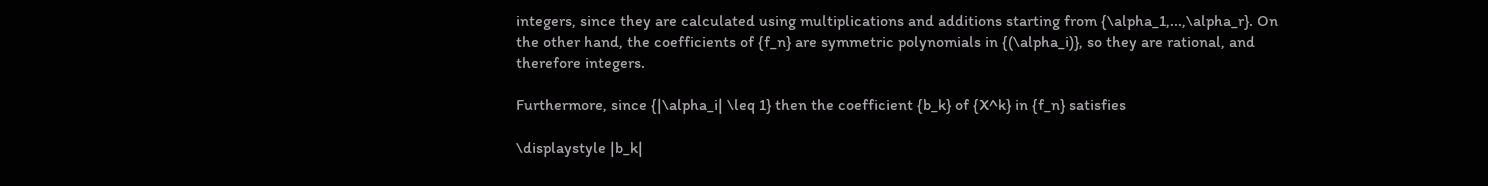integers, since they are calculated using multiplications and additions starting from {\alpha_1,...,\alpha_r}. On the other hand, the coefficients of {f_n} are symmetric polynomials in {(\alpha_i)}, so they are rational, and therefore integers.

Furthermore, since {|\alpha_i| \leq 1} then the coefficient {b_k} of {X^k} in {f_n} satisfies

\displaystyle |b_k|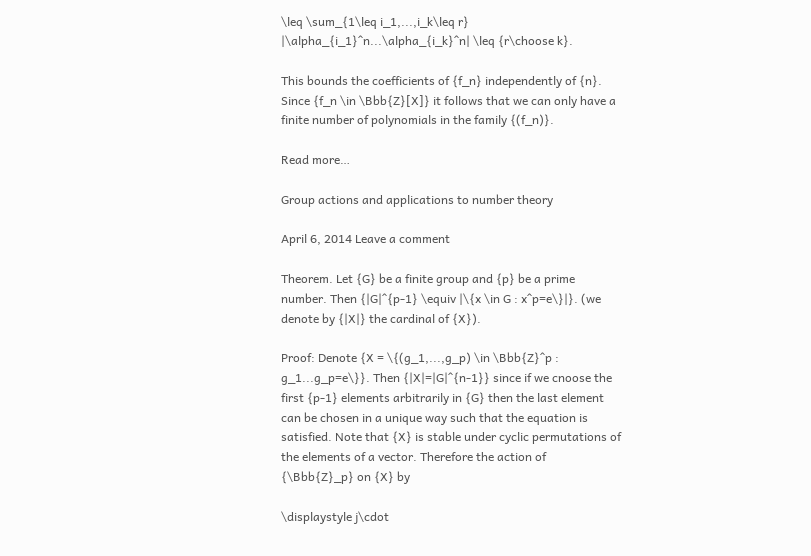\leq \sum_{1\leq i_1,...,i_k\leq r} |\alpha_{i_1}^n...\alpha_{i_k}^n| \leq {r\choose k}.

This bounds the coefficients of {f_n} independently of {n}. Since {f_n \in \Bbb{Z}[X]} it follows that we can only have a finite number of polynomials in the family {(f_n)}.

Read more…

Group actions and applications to number theory

April 6, 2014 Leave a comment

Theorem. Let {G} be a finite group and {p} be a prime number. Then {|G|^{p-1} \equiv |\{x \in G : x^p=e\}|}. (we denote by {|X|} the cardinal of {X}).

Proof: Denote {X = \{(g_1,...,g_p) \in \Bbb{Z}^p : g_1...g_p=e\}}. Then {|X|=|G|^{n-1}} since if we cnoose the first {p-1} elements arbitrarily in {G} then the last element can be chosen in a unique way such that the equation is satisfied. Note that {X} is stable under cyclic permutations of the elements of a vector. Therefore the action of {\Bbb{Z}_p} on {X} by

\displaystyle j\cdot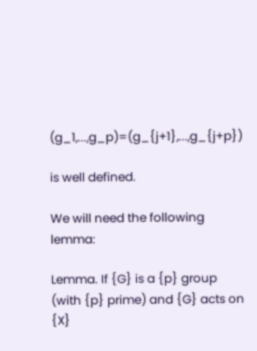(g_1,...,g_p)=(g_{j+1},...,g_{j+p})

is well defined.

We will need the following lemma:

Lemma. If {G} is a {p} group (with {p} prime) and {G} acts on {X}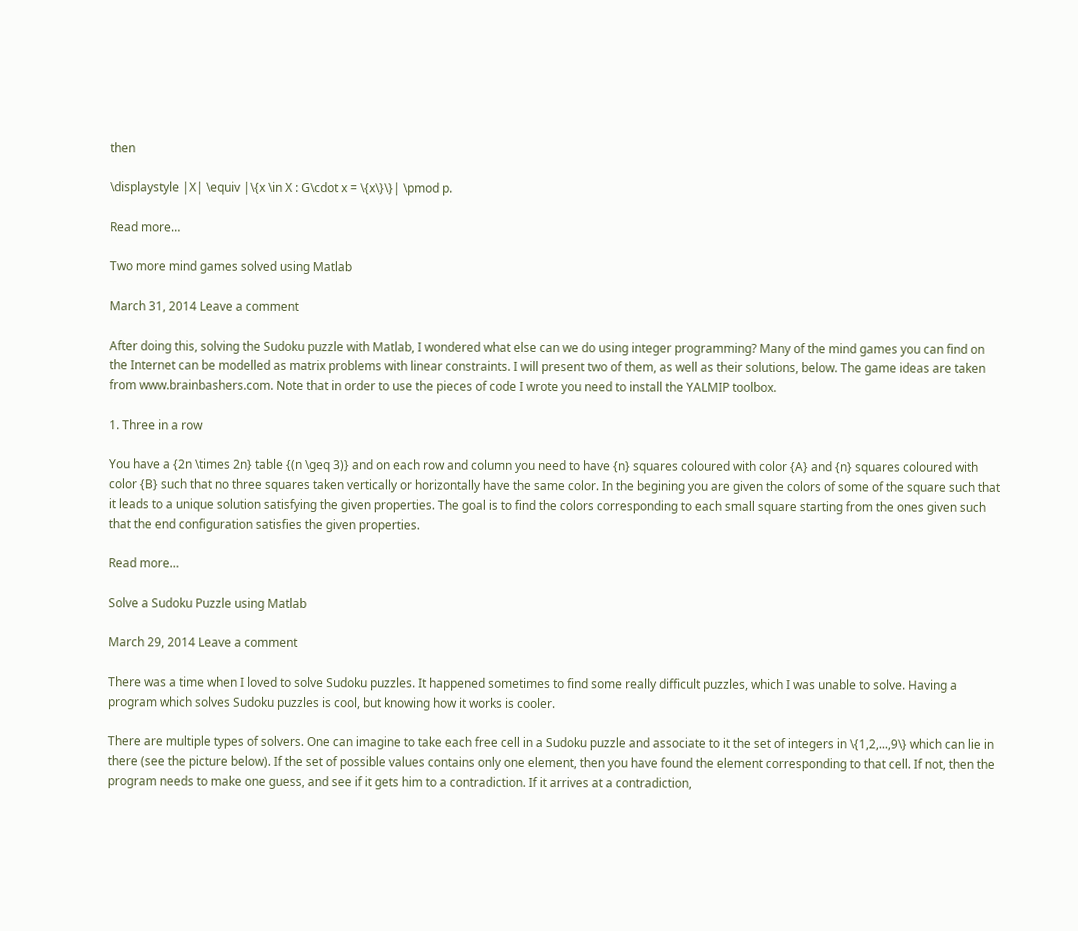then

\displaystyle |X| \equiv |\{x \in X : G\cdot x = \{x\}\}| \pmod p.

Read more…

Two more mind games solved using Matlab

March 31, 2014 Leave a comment

After doing this, solving the Sudoku puzzle with Matlab, I wondered what else can we do using integer programming? Many of the mind games you can find on the Internet can be modelled as matrix problems with linear constraints. I will present two of them, as well as their solutions, below. The game ideas are taken from www.brainbashers.com. Note that in order to use the pieces of code I wrote you need to install the YALMIP toolbox.

1. Three in a row

You have a {2n \times 2n} table {(n \geq 3)} and on each row and column you need to have {n} squares coloured with color {A} and {n} squares coloured with color {B} such that no three squares taken vertically or horizontally have the same color. In the begining you are given the colors of some of the square such that it leads to a unique solution satisfying the given properties. The goal is to find the colors corresponding to each small square starting from the ones given such that the end configuration satisfies the given properties.

Read more…

Solve a Sudoku Puzzle using Matlab

March 29, 2014 Leave a comment

There was a time when I loved to solve Sudoku puzzles. It happened sometimes to find some really difficult puzzles, which I was unable to solve. Having a program which solves Sudoku puzzles is cool, but knowing how it works is cooler.

There are multiple types of solvers. One can imagine to take each free cell in a Sudoku puzzle and associate to it the set of integers in \{1,2,...,9\} which can lie in there (see the picture below). If the set of possible values contains only one element, then you have found the element corresponding to that cell. If not, then the program needs to make one guess, and see if it gets him to a contradiction. If it arrives at a contradiction,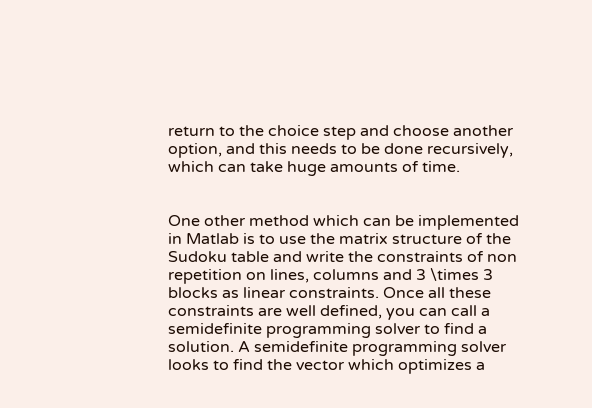return to the choice step and choose another option, and this needs to be done recursively, which can take huge amounts of time.


One other method which can be implemented in Matlab is to use the matrix structure of the Sudoku table and write the constraints of non repetition on lines, columns and 3 \times 3 blocks as linear constraints. Once all these constraints are well defined, you can call a semidefinite programming solver to find a solution. A semidefinite programming solver looks to find the vector which optimizes a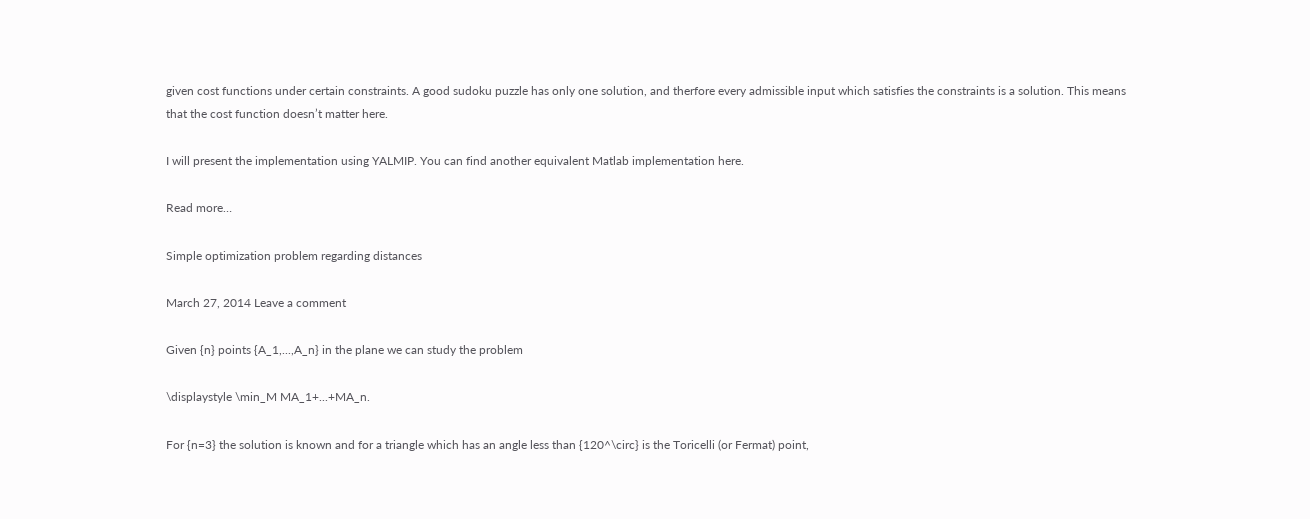given cost functions under certain constraints. A good sudoku puzzle has only one solution, and therfore every admissible input which satisfies the constraints is a solution. This means that the cost function doesn’t matter here.

I will present the implementation using YALMIP. You can find another equivalent Matlab implementation here.

Read more…

Simple optimization problem regarding distances

March 27, 2014 Leave a comment

Given {n} points {A_1,...,A_n} in the plane we can study the problem

\displaystyle \min_M MA_1+...+MA_n.

For {n=3} the solution is known and for a triangle which has an angle less than {120^\circ} is the Toricelli (or Fermat) point,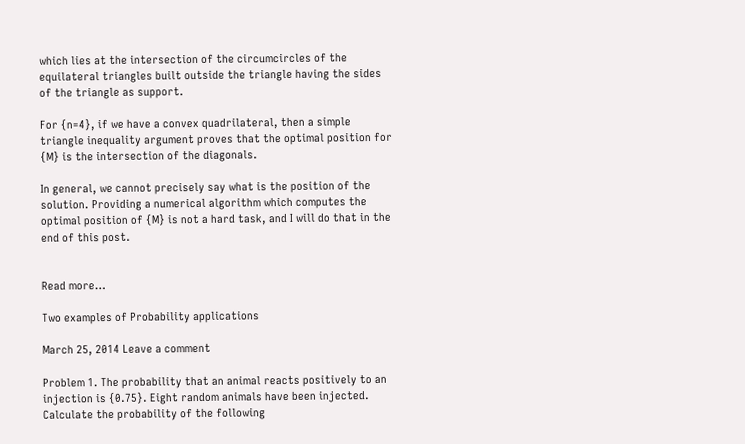which lies at the intersection of the circumcircles of the equilateral triangles built outside the triangle having the sides of the triangle as support.

For {n=4}, if we have a convex quadrilateral, then a simple triangle inequality argument proves that the optimal position for {M} is the intersection of the diagonals.

In general, we cannot precisely say what is the position of the solution. Providing a numerical algorithm which computes the optimal position of {M} is not a hard task, and I will do that in the end of this post.


Read more…

Two examples of Probability applications

March 25, 2014 Leave a comment

Problem 1. The probability that an animal reacts positively to an injection is {0.75}. Eight random animals have been injected. Calculate the probability of the following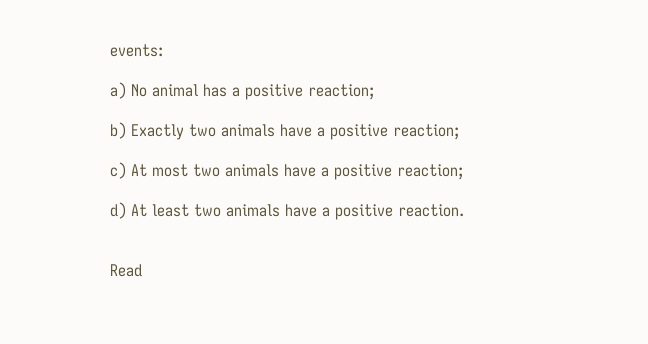events:

a) No animal has a positive reaction;

b) Exactly two animals have a positive reaction;

c) At most two animals have a positive reaction;

d) At least two animals have a positive reaction.


Read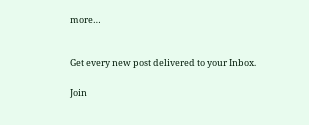more…


Get every new post delivered to your Inbox.

Join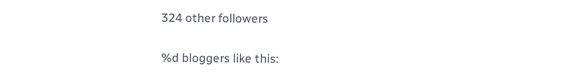324 other followers

%d bloggers like this: